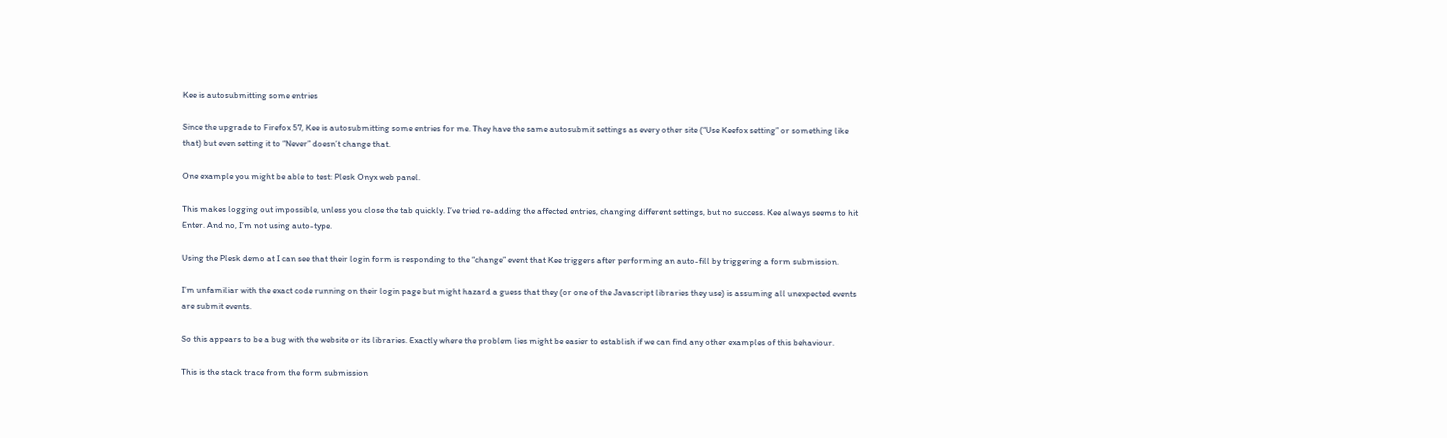Kee is autosubmitting some entries

Since the upgrade to Firefox 57, Kee is autosubmitting some entries for me. They have the same autosubmit settings as every other site (“Use Keefox setting” or something like that) but even setting it to “Never” doesn’t change that.

One example you might be able to test: Plesk Onyx web panel.

This makes logging out impossible, unless you close the tab quickly. I’ve tried re-adding the affected entries, changing different settings, but no success. Kee always seems to hit Enter. And no, I’m not using auto-type.

Using the Plesk demo at I can see that their login form is responding to the “change” event that Kee triggers after performing an auto-fill by triggering a form submission.

I’m unfamiliar with the exact code running on their login page but might hazard a guess that they (or one of the Javascript libraries they use) is assuming all unexpected events are submit events.

So this appears to be a bug with the website or its libraries. Exactly where the problem lies might be easier to establish if we can find any other examples of this behaviour.

This is the stack trace from the form submission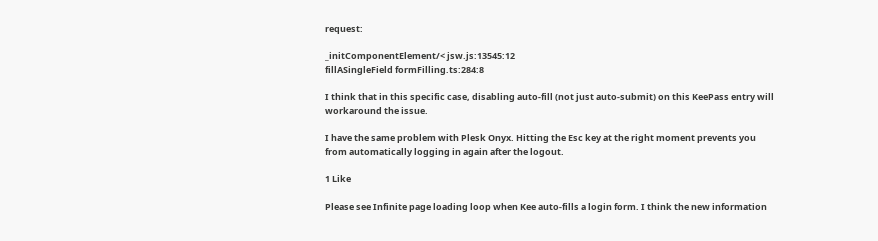request:

_initComponentElement/< jsw.js:13545:12
fillASingleField formFilling.ts:284:8

I think that in this specific case, disabling auto-fill (not just auto-submit) on this KeePass entry will workaround the issue.

I have the same problem with Plesk Onyx. Hitting the Esc key at the right moment prevents you from automatically logging in again after the logout.

1 Like

Please see Infinite page loading loop when Kee auto-fills a login form. I think the new information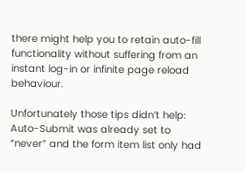there might help you to retain auto-fill functionality without suffering from an instant log-in or infinite page reload behaviour.

Unfortunately those tips didn’t help: Auto-Submit was already set to “never” and the form item list only had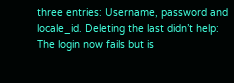three entries: Username, password and locale_id. Deleting the last didn’t help: The login now fails but is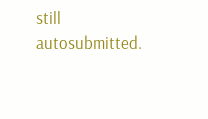still autosubmitted.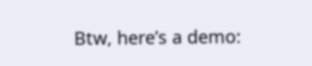Btw, here’s a demo: